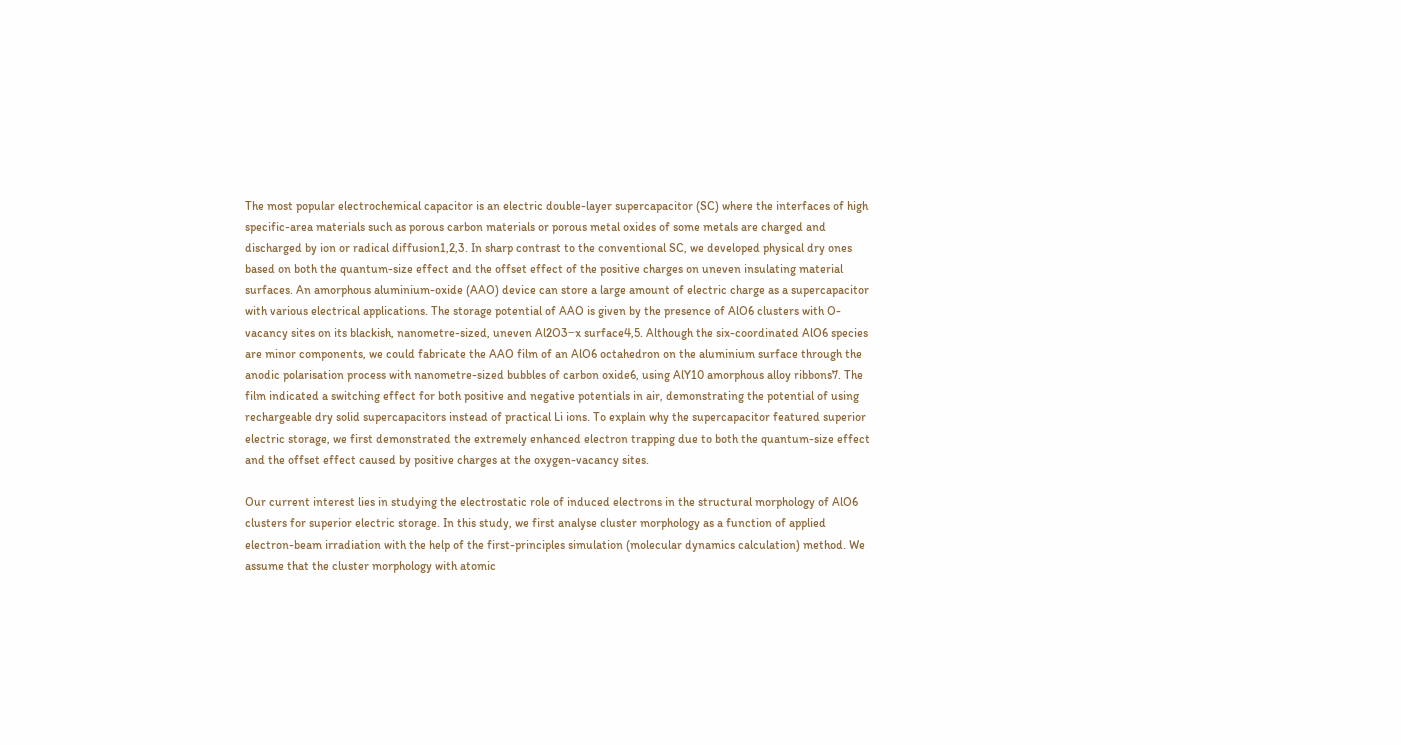The most popular electrochemical capacitor is an electric double-layer supercapacitor (SC) where the interfaces of high specific-area materials such as porous carbon materials or porous metal oxides of some metals are charged and discharged by ion or radical diffusion1,2,3. In sharp contrast to the conventional SC, we developed physical dry ones based on both the quantum-size effect and the offset effect of the positive charges on uneven insulating material surfaces. An amorphous aluminium-oxide (AAO) device can store a large amount of electric charge as a supercapacitor with various electrical applications. The storage potential of AAO is given by the presence of AlO6 clusters with O-vacancy sites on its blackish, nanometre-sized, uneven Al2O3−x surface4,5. Although the six-coordinated AlO6 species are minor components, we could fabricate the AAO film of an AlO6 octahedron on the aluminium surface through the anodic polarisation process with nanometre-sized bubbles of carbon oxide6, using AlY10 amorphous alloy ribbons7. The film indicated a switching effect for both positive and negative potentials in air, demonstrating the potential of using rechargeable dry solid supercapacitors instead of practical Li ions. To explain why the supercapacitor featured superior electric storage, we first demonstrated the extremely enhanced electron trapping due to both the quantum-size effect and the offset effect caused by positive charges at the oxygen-vacancy sites.

Our current interest lies in studying the electrostatic role of induced electrons in the structural morphology of AlO6 clusters for superior electric storage. In this study, we first analyse cluster morphology as a function of applied electron-beam irradiation with the help of the first-principles simulation (molecular dynamics calculation) method. We assume that the cluster morphology with atomic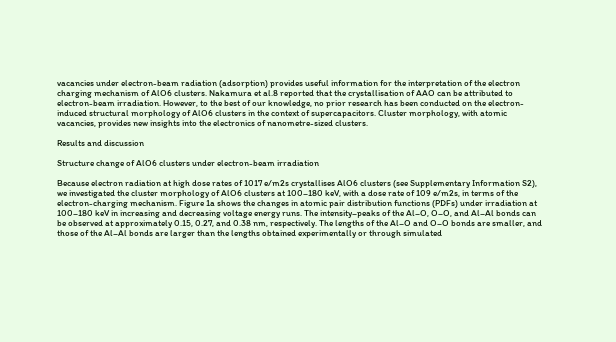vacancies under electron-beam radiation (adsorption) provides useful information for the interpretation of the electron charging mechanism of AlO6 clusters. Nakamura et al.8 reported that the crystallisation of AAO can be attributed to electron-beam irradiation. However, to the best of our knowledge, no prior research has been conducted on the electron-induced structural morphology of AlO6 clusters in the context of supercapacitors. Cluster morphology, with atomic vacancies, provides new insights into the electronics of nanometre-sized clusters.

Results and discussion

Structure change of AlO6 clusters under electron-beam irradiation

Because electron radiation at high dose rates of 1017 e/m2s crystallises AlO6 clusters (see Supplementary Information S2), we investigated the cluster morphology of AlO6 clusters at 100–180 keV, with a dose rate of 109 e/m2s, in terms of the electron-charging mechanism. Figure 1a shows the changes in atomic pair distribution functions (PDFs) under irradiation at 100–180 keV in increasing and decreasing voltage energy runs. The intensity–peaks of the Al–O, O–O, and Al–Al bonds can be observed at approximately 0.15, 0.27, and 0.38 nm, respectively. The lengths of the Al–O and O–O bonds are smaller, and those of the Al–Al bonds are larger than the lengths obtained experimentally or through simulated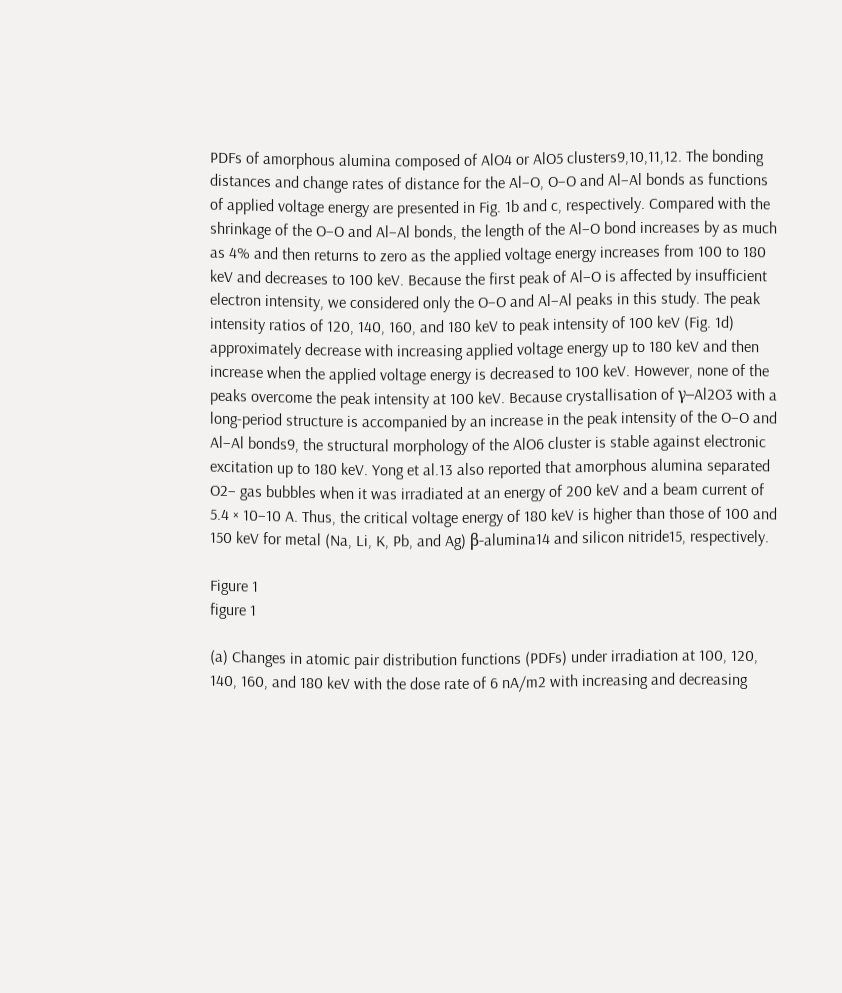PDFs of amorphous alumina composed of AlO4 or AlO5 clusters9,10,11,12. The bonding distances and change rates of distance for the Al–O, O–O and Al–Al bonds as functions of applied voltage energy are presented in Fig. 1b and c, respectively. Compared with the shrinkage of the O–O and Al–Al bonds, the length of the Al–O bond increases by as much as 4% and then returns to zero as the applied voltage energy increases from 100 to 180 keV and decreases to 100 keV. Because the first peak of Al–O is affected by insufficient electron intensity, we considered only the O–O and Al–Al peaks in this study. The peak intensity ratios of 120, 140, 160, and 180 keV to peak intensity of 100 keV (Fig. 1d) approximately decrease with increasing applied voltage energy up to 180 keV and then increase when the applied voltage energy is decreased to 100 keV. However, none of the peaks overcome the peak intensity at 100 keV. Because crystallisation of γ–Al2O3 with a long-period structure is accompanied by an increase in the peak intensity of the O–O and Al–Al bonds9, the structural morphology of the AlO6 cluster is stable against electronic excitation up to 180 keV. Yong et al.13 also reported that amorphous alumina separated O2− gas bubbles when it was irradiated at an energy of 200 keV and a beam current of 5.4 × 10–10 A. Thus, the critical voltage energy of 180 keV is higher than those of 100 and 150 keV for metal (Na, Li, K, Pb, and Ag) β-alumina14 and silicon nitride15, respectively.

Figure 1
figure 1

(a) Changes in atomic pair distribution functions (PDFs) under irradiation at 100, 120, 140, 160, and 180 keV with the dose rate of 6 nA/m2 with increasing and decreasing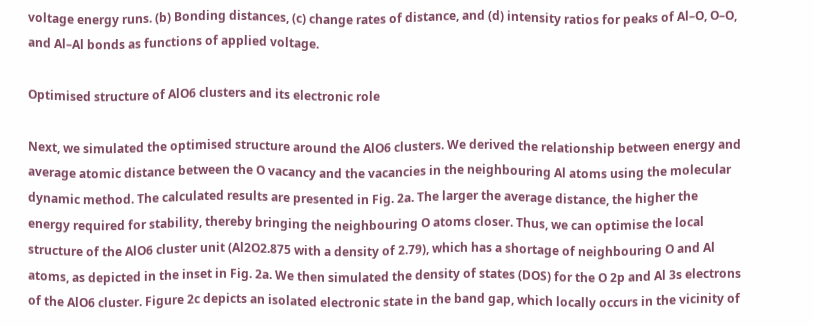voltage energy runs. (b) Bonding distances, (c) change rates of distance, and (d) intensity ratios for peaks of Al–O, O–O, and Al–Al bonds as functions of applied voltage.

Optimised structure of AlO6 clusters and its electronic role

Next, we simulated the optimised structure around the AlO6 clusters. We derived the relationship between energy and average atomic distance between the O vacancy and the vacancies in the neighbouring Al atoms using the molecular dynamic method. The calculated results are presented in Fig. 2a. The larger the average distance, the higher the energy required for stability, thereby bringing the neighbouring O atoms closer. Thus, we can optimise the local structure of the AlO6 cluster unit (Al2O2.875 with a density of 2.79), which has a shortage of neighbouring O and Al atoms, as depicted in the inset in Fig. 2a. We then simulated the density of states (DOS) for the O 2p and Al 3s electrons of the AlO6 cluster. Figure 2c depicts an isolated electronic state in the band gap, which locally occurs in the vicinity of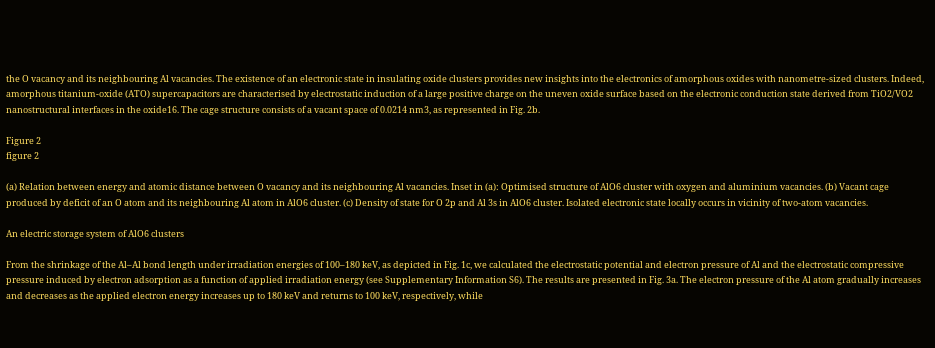the O vacancy and its neighbouring Al vacancies. The existence of an electronic state in insulating oxide clusters provides new insights into the electronics of amorphous oxides with nanometre-sized clusters. Indeed, amorphous titanium-oxide (ATO) supercapacitors are characterised by electrostatic induction of a large positive charge on the uneven oxide surface based on the electronic conduction state derived from TiO2/VO2 nanostructural interfaces in the oxide16. The cage structure consists of a vacant space of 0.0214 nm3, as represented in Fig. 2b.

Figure 2
figure 2

(a) Relation between energy and atomic distance between O vacancy and its neighbouring Al vacancies. Inset in (a): Optimised structure of AlO6 cluster with oxygen and aluminium vacancies. (b) Vacant cage produced by deficit of an O atom and its neighbouring Al atom in AlO6 cluster. (c) Density of state for O 2p and Al 3s in AlO6 cluster. Isolated electronic state locally occurs in vicinity of two-atom vacancies.

An electric storage system of AlO6 clusters

From the shrinkage of the Al–Al bond length under irradiation energies of 100–180 keV, as depicted in Fig. 1c, we calculated the electrostatic potential and electron pressure of Al and the electrostatic compressive pressure induced by electron adsorption as a function of applied irradiation energy (see Supplementary Information S6). The results are presented in Fig. 3a. The electron pressure of the Al atom gradually increases and decreases as the applied electron energy increases up to 180 keV and returns to 100 keV, respectively, while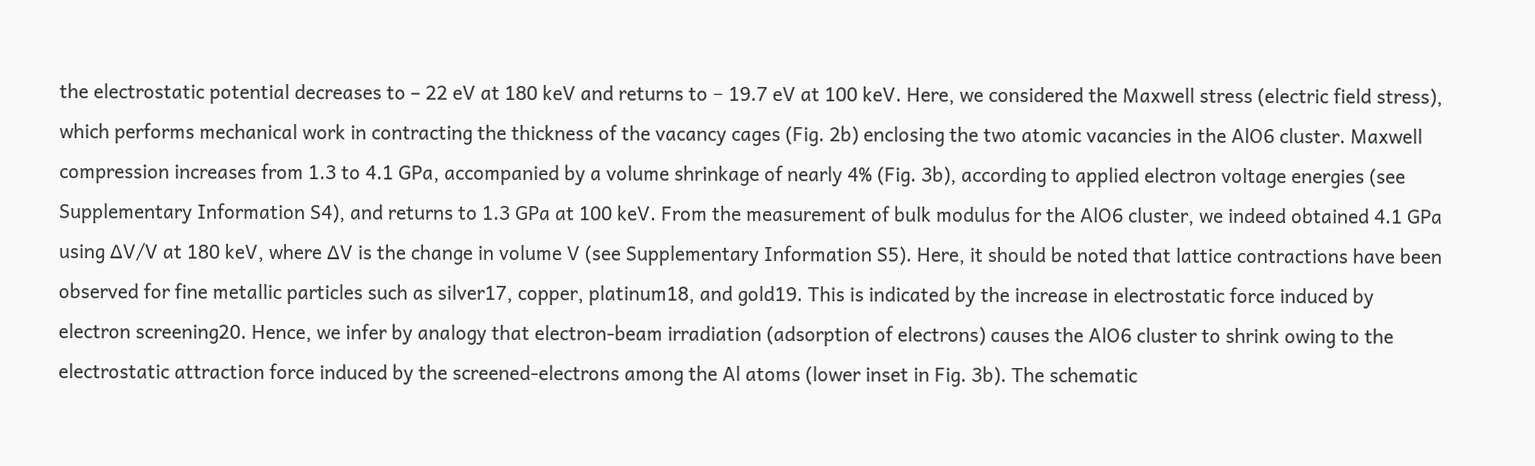the electrostatic potential decreases to – 22 eV at 180 keV and returns to − 19.7 eV at 100 keV. Here, we considered the Maxwell stress (electric field stress), which performs mechanical work in contracting the thickness of the vacancy cages (Fig. 2b) enclosing the two atomic vacancies in the AlO6 cluster. Maxwell compression increases from 1.3 to 4.1 GPa, accompanied by a volume shrinkage of nearly 4% (Fig. 3b), according to applied electron voltage energies (see Supplementary Information S4), and returns to 1.3 GPa at 100 keV. From the measurement of bulk modulus for the AlO6 cluster, we indeed obtained 4.1 GPa using ∆V/V at 180 keV, where ∆V is the change in volume V (see Supplementary Information S5). Here, it should be noted that lattice contractions have been observed for fine metallic particles such as silver17, copper, platinum18, and gold19. This is indicated by the increase in electrostatic force induced by electron screening20. Hence, we infer by analogy that electron-beam irradiation (adsorption of electrons) causes the AlO6 cluster to shrink owing to the electrostatic attraction force induced by the screened-electrons among the Al atoms (lower inset in Fig. 3b). The schematic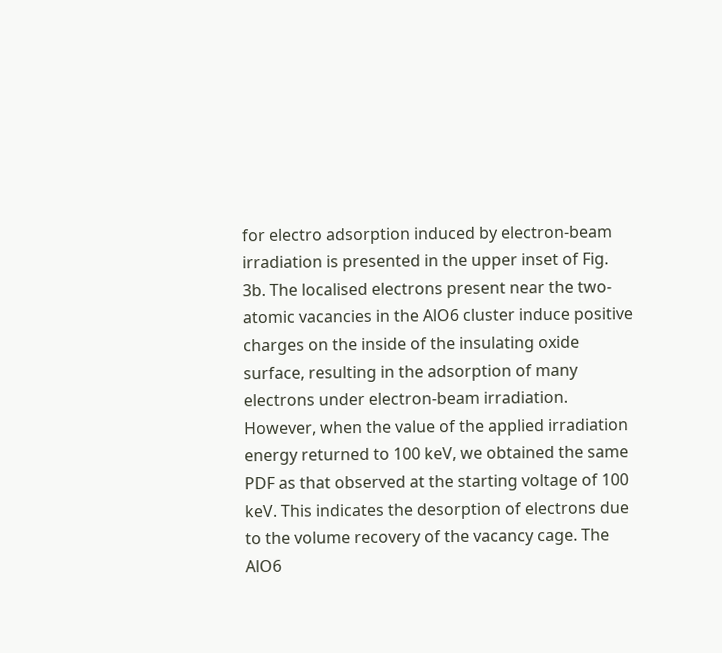for electro adsorption induced by electron-beam irradiation is presented in the upper inset of Fig. 3b. The localised electrons present near the two-atomic vacancies in the AlO6 cluster induce positive charges on the inside of the insulating oxide surface, resulting in the adsorption of many electrons under electron-beam irradiation. However, when the value of the applied irradiation energy returned to 100 keV, we obtained the same PDF as that observed at the starting voltage of 100 keV. This indicates the desorption of electrons due to the volume recovery of the vacancy cage. The AlO6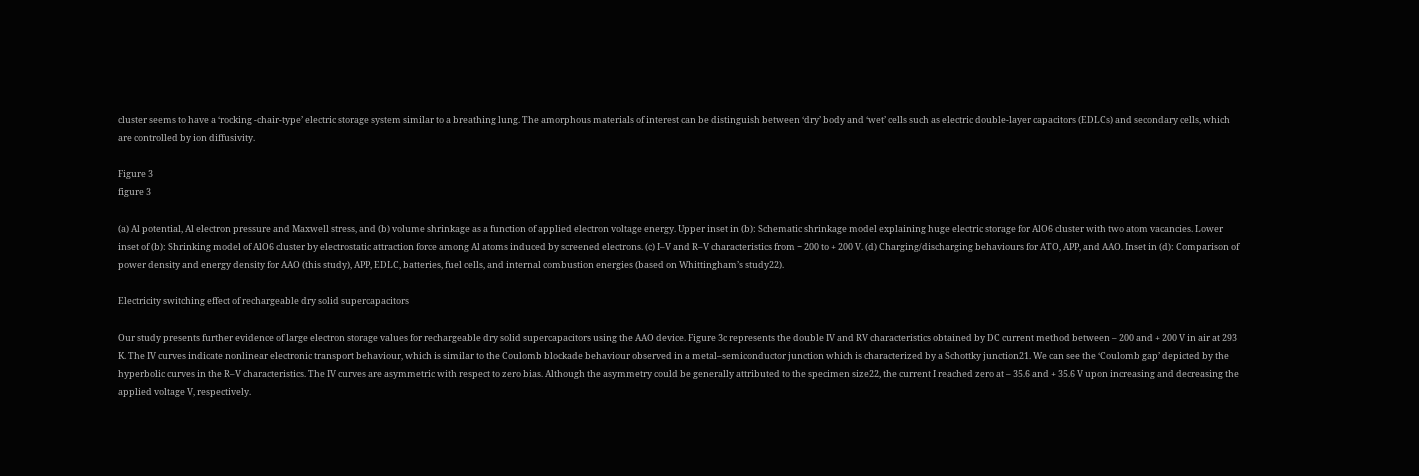cluster seems to have a ‘rocking -chair-type’ electric storage system similar to a breathing lung. The amorphous materials of interest can be distinguish between ‘dry’ body and ‘wet’ cells such as electric double-layer capacitors (EDLCs) and secondary cells, which are controlled by ion diffusivity.

Figure 3
figure 3

(a) Al potential, Al electron pressure and Maxwell stress, and (b) volume shrinkage as a function of applied electron voltage energy. Upper inset in (b): Schematic shrinkage model explaining huge electric storage for AlO6 cluster with two atom vacancies. Lower inset of (b): Shrinking model of AlO6 cluster by electrostatic attraction force among Al atoms induced by screened electrons. (c) I–V and R–V characteristics from − 200 to + 200 V. (d) Charging/discharging behaviours for ATO, APP, and AAO. Inset in (d): Comparison of power density and energy density for AAO (this study), APP, EDLC, batteries, fuel cells, and internal combustion energies (based on Whittingham’s study22).

Electricity switching effect of rechargeable dry solid supercapacitors

Our study presents further evidence of large electron storage values for rechargeable dry solid supercapacitors using the AAO device. Figure 3c represents the double IV and RV characteristics obtained by DC current method between – 200 and + 200 V in air at 293 K. The IV curves indicate nonlinear electronic transport behaviour, which is similar to the Coulomb blockade behaviour observed in a metal–semiconductor junction which is characterized by a Schottky junction21. We can see the ‘Coulomb gap’ depicted by the hyperbolic curves in the R–V characteristics. The IV curves are asymmetric with respect to zero bias. Although the asymmetry could be generally attributed to the specimen size22, the current I reached zero at – 35.6 and + 35.6 V upon increasing and decreasing the applied voltage V, respectively.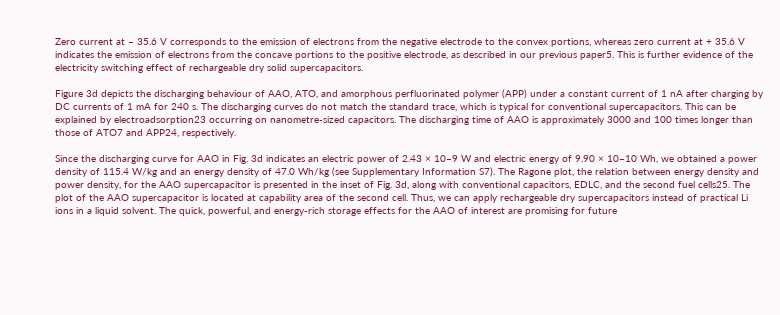Zero current at – 35.6 V corresponds to the emission of electrons from the negative electrode to the convex portions, whereas zero current at + 35.6 V indicates the emission of electrons from the concave portions to the positive electrode, as described in our previous paper5. This is further evidence of the electricity switching effect of rechargeable dry solid supercapacitors.

Figure 3d depicts the discharging behaviour of AAO, ATO, and amorphous perfluorinated polymer (APP) under a constant current of 1 nA after charging by DC currents of 1 mA for 240 s. The discharging curves do not match the standard trace, which is typical for conventional supercapacitors. This can be explained by electroadsorption23 occurring on nanometre-sized capacitors. The discharging time of AAO is approximately 3000 and 100 times longer than those of ATO7 and APP24, respectively.

Since the discharging curve for AAO in Fig. 3d indicates an electric power of 2.43 × 10–9 W and electric energy of 9.90 × 10–10 Wh, we obtained a power density of 115.4 W/kg and an energy density of 47.0 Wh/kg (see Supplementary Information S7). The Ragone plot, the relation between energy density and power density, for the AAO supercapacitor is presented in the inset of Fig. 3d, along with conventional capacitors, EDLC, and the second fuel cells25. The plot of the AAO supercapacitor is located at capability area of the second cell. Thus, we can apply rechargeable dry supercapacitors instead of practical Li ions in a liquid solvent. The quick, powerful, and energy-rich storage effects for the AAO of interest are promising for future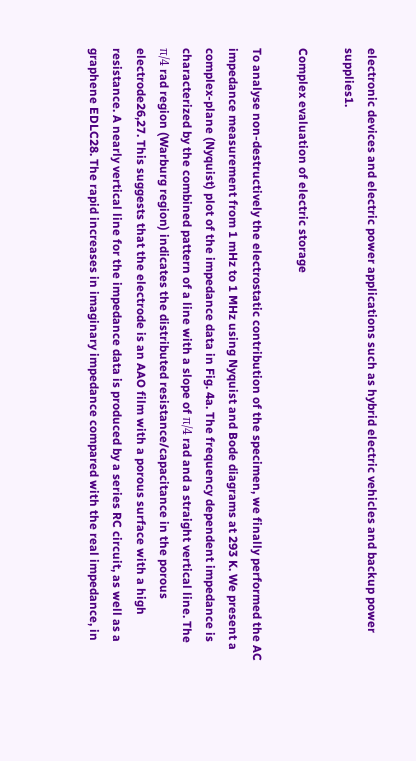electronic devices and electric power applications such as hybrid electric vehicles and backup power supplies1.

Complex evaluation of electric storage

To analyse non-destructively the electrostatic contribution of the specimen, we finally performed the AC impedance measurement from 1 mHz to 1 MHz using Nyquist and Bode diagrams at 293 K. We present a complex-plane (Nyquist) plot of the impedance data in Fig. 4a. The frequency dependent impedance is characterized by the combined pattern of a line with a slope of π/4 rad and a straight vertical line. The π/4 rad region (Warburg region) indicates the distributed resistance/capacitance in the porous electrode26,27. This suggests that the electrode is an AAO film with a porous surface with a high resistance. A nearly vertical line for the impedance data is produced by a series RC circuit, as well as a graphene EDLC28. The rapid increases in imaginary impedance compared with the real impedance, in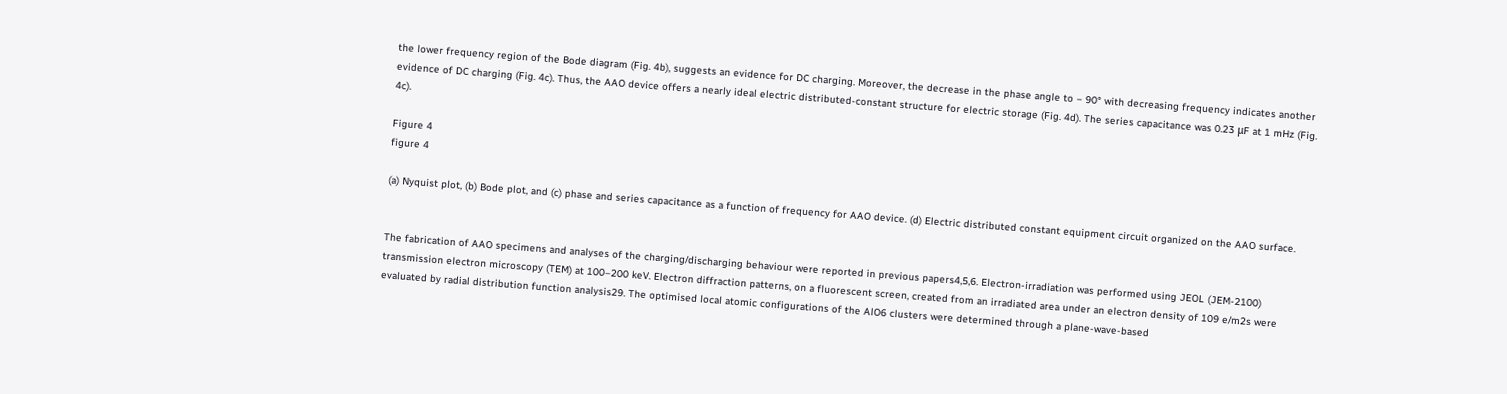the lower frequency region of the Bode diagram (Fig. 4b), suggests an evidence for DC charging. Moreover, the decrease in the phase angle to − 90° with decreasing frequency indicates another evidence of DC charging (Fig. 4c). Thus, the AAO device offers a nearly ideal electric distributed-constant structure for electric storage (Fig. 4d). The series capacitance was 0.23 μF at 1 mHz (Fig. 4c).

Figure 4
figure 4

(a) Nyquist plot, (b) Bode plot, and (c) phase and series capacitance as a function of frequency for AAO device. (d) Electric distributed constant equipment circuit organized on the AAO surface.


The fabrication of AAO specimens and analyses of the charging/discharging behaviour were reported in previous papers4,5,6. Electron-irradiation was performed using JEOL (JEM-2100) transmission electron microscopy (TEM) at 100–200 keV. Electron diffraction patterns, on a fluorescent screen, created from an irradiated area under an electron density of 109 e/m2s were evaluated by radial distribution function analysis29. The optimised local atomic configurations of the AlO6 clusters were determined through a plane-wave-based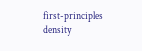first-principles density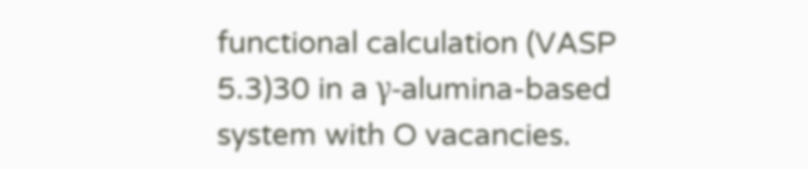functional calculation (VASP 5.3)30 in a γ-alumina-based system with O vacancies.